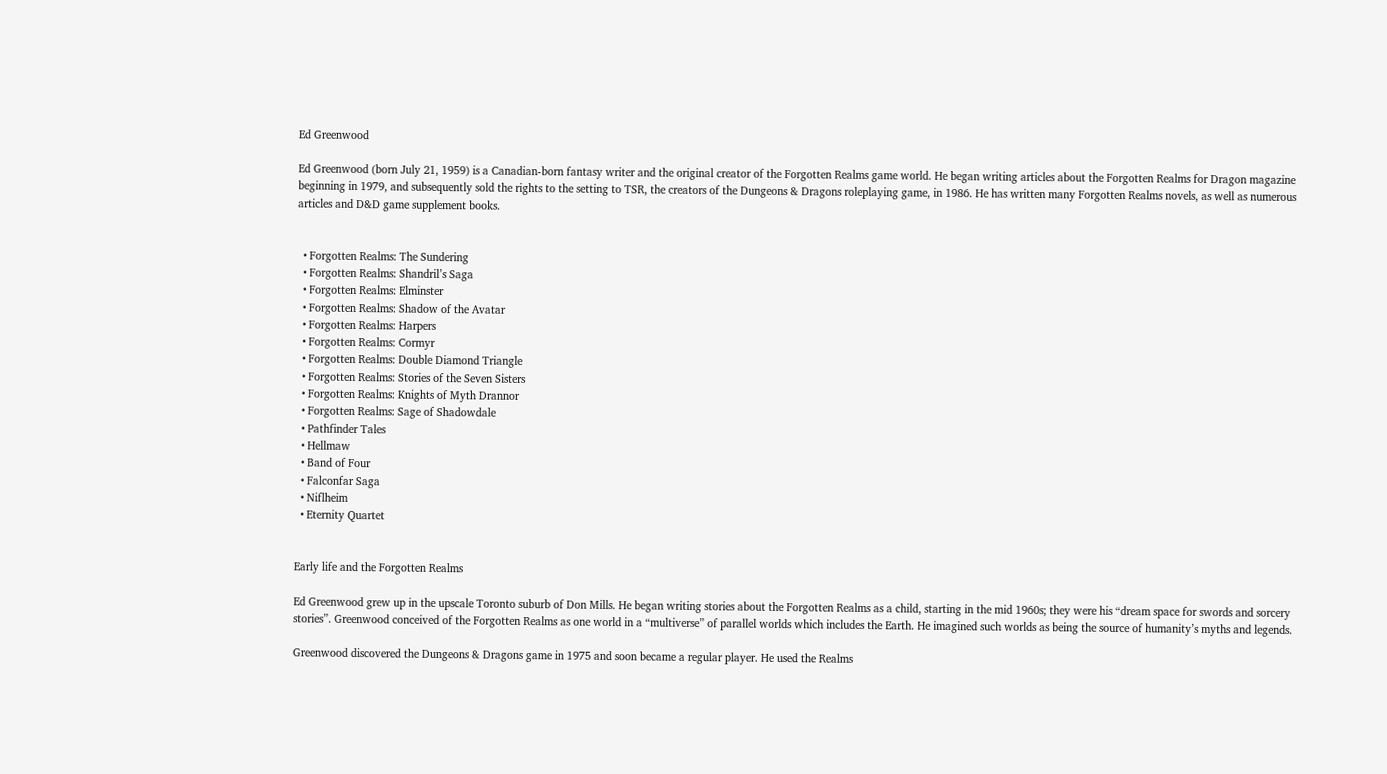Ed Greenwood

Ed Greenwood (born July 21, 1959) is a Canadian-born fantasy writer and the original creator of the Forgotten Realms game world. He began writing articles about the Forgotten Realms for Dragon magazine beginning in 1979, and subsequently sold the rights to the setting to TSR, the creators of the Dungeons & Dragons roleplaying game, in 1986. He has written many Forgotten Realms novels, as well as numerous articles and D&D game supplement books.


  • Forgotten Realms: The Sundering
  • Forgotten Realms: Shandril’s Saga
  • Forgotten Realms: Elminster
  • Forgotten Realms: Shadow of the Avatar
  • Forgotten Realms: Harpers
  • Forgotten Realms: Cormyr
  • Forgotten Realms: Double Diamond Triangle
  • Forgotten Realms: Stories of the Seven Sisters
  • Forgotten Realms: Knights of Myth Drannor
  • Forgotten Realms: Sage of Shadowdale
  • Pathfinder Tales
  • Hellmaw
  • Band of Four
  • Falconfar Saga
  • Niflheim
  • Eternity Quartet


Early life and the Forgotten Realms

Ed Greenwood grew up in the upscale Toronto suburb of Don Mills. He began writing stories about the Forgotten Realms as a child, starting in the mid 1960s; they were his “dream space for swords and sorcery stories”. Greenwood conceived of the Forgotten Realms as one world in a “multiverse” of parallel worlds which includes the Earth. He imagined such worlds as being the source of humanity’s myths and legends.

Greenwood discovered the Dungeons & Dragons game in 1975 and soon became a regular player. He used the Realms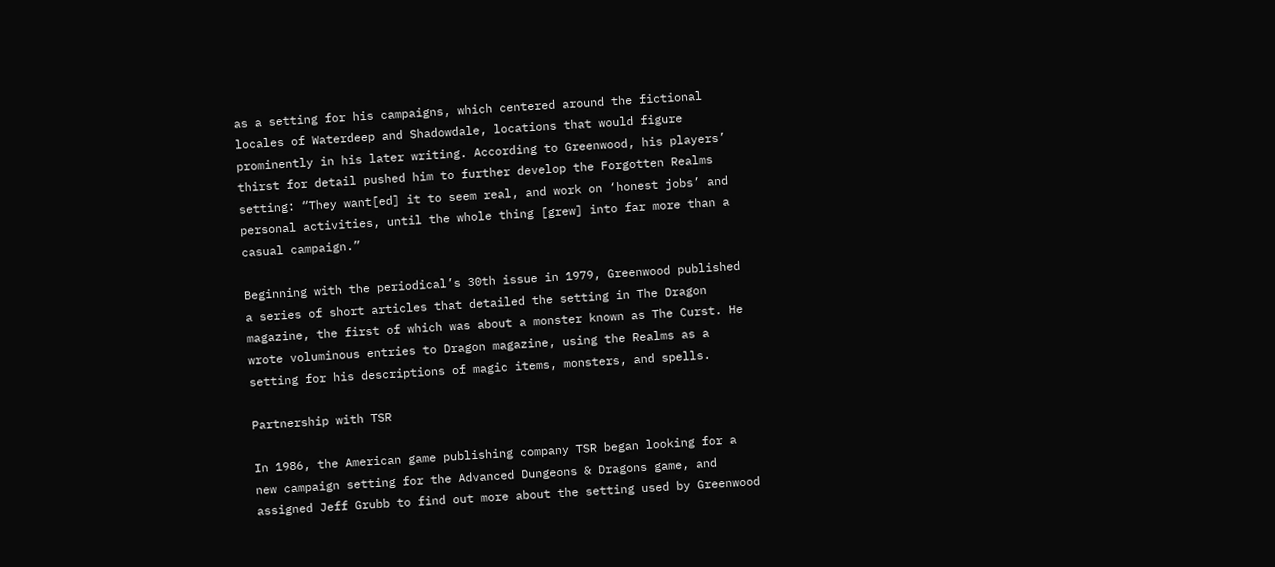as a setting for his campaigns, which centered around the fictional locales of Waterdeep and Shadowdale, locations that would figure prominently in his later writing. According to Greenwood, his players’ thirst for detail pushed him to further develop the Forgotten Realms setting: “They want[ed] it to seem real, and work on ‘honest jobs’ and personal activities, until the whole thing [grew] into far more than a casual campaign.”

Beginning with the periodical’s 30th issue in 1979, Greenwood published a series of short articles that detailed the setting in The Dragon magazine, the first of which was about a monster known as The Curst. He wrote voluminous entries to Dragon magazine, using the Realms as a setting for his descriptions of magic items, monsters, and spells.

Partnership with TSR

In 1986, the American game publishing company TSR began looking for a new campaign setting for the Advanced Dungeons & Dragons game, and assigned Jeff Grubb to find out more about the setting used by Greenwood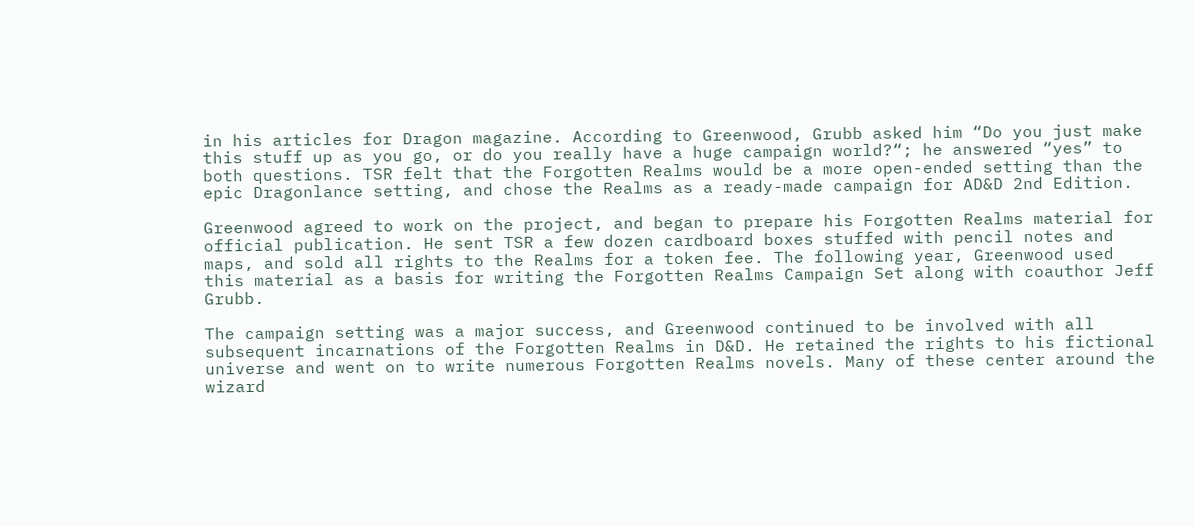in his articles for Dragon magazine. According to Greenwood, Grubb asked him “Do you just make this stuff up as you go, or do you really have a huge campaign world?“; he answered “yes” to both questions. TSR felt that the Forgotten Realms would be a more open-ended setting than the epic Dragonlance setting, and chose the Realms as a ready-made campaign for AD&D 2nd Edition.

Greenwood agreed to work on the project, and began to prepare his Forgotten Realms material for official publication. He sent TSR a few dozen cardboard boxes stuffed with pencil notes and maps, and sold all rights to the Realms for a token fee. The following year, Greenwood used this material as a basis for writing the Forgotten Realms Campaign Set along with coauthor Jeff Grubb.

The campaign setting was a major success, and Greenwood continued to be involved with all subsequent incarnations of the Forgotten Realms in D&D. He retained the rights to his fictional universe and went on to write numerous Forgotten Realms novels. Many of these center around the wizard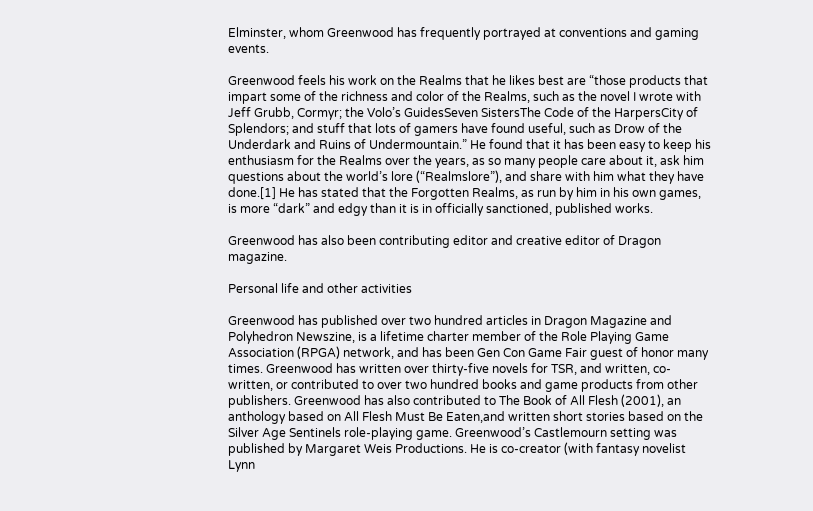Elminster, whom Greenwood has frequently portrayed at conventions and gaming events.

Greenwood feels his work on the Realms that he likes best are “those products that impart some of the richness and color of the Realms, such as the novel I wrote with Jeff Grubb, Cormyr; the Volo’s GuidesSeven SistersThe Code of the HarpersCity of Splendors; and stuff that lots of gamers have found useful, such as Drow of the Underdark and Ruins of Undermountain.” He found that it has been easy to keep his enthusiasm for the Realms over the years, as so many people care about it, ask him questions about the world’s lore (“Realmslore”), and share with him what they have done.[1] He has stated that the Forgotten Realms, as run by him in his own games, is more “dark” and edgy than it is in officially sanctioned, published works.

Greenwood has also been contributing editor and creative editor of Dragon magazine.

Personal life and other activities

Greenwood has published over two hundred articles in Dragon Magazine and Polyhedron Newszine, is a lifetime charter member of the Role Playing Game Association (RPGA) network, and has been Gen Con Game Fair guest of honor many times. Greenwood has written over thirty-five novels for TSR, and written, co-written, or contributed to over two hundred books and game products from other publishers. Greenwood has also contributed to The Book of All Flesh (2001), an anthology based on All Flesh Must Be Eaten,and written short stories based on the Silver Age Sentinels role-playing game. Greenwood’s Castlemourn setting was published by Margaret Weis Productions. He is co-creator (with fantasy novelist Lynn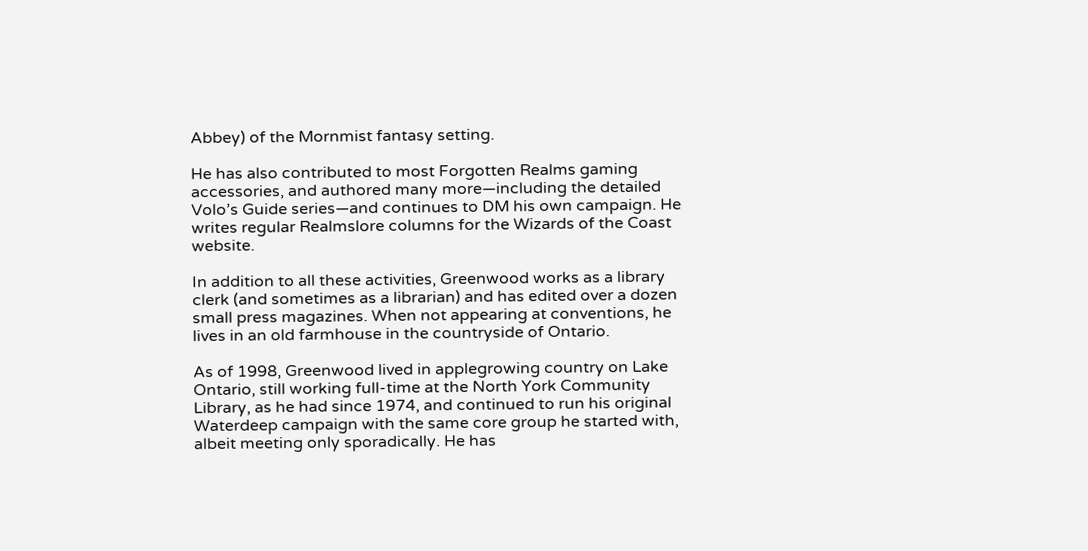Abbey) of the Mornmist fantasy setting.

He has also contributed to most Forgotten Realms gaming accessories, and authored many more—including the detailed Volo’s Guide series—and continues to DM his own campaign. He writes regular Realmslore columns for the Wizards of the Coast website.

In addition to all these activities, Greenwood works as a library clerk (and sometimes as a librarian) and has edited over a dozen small press magazines. When not appearing at conventions, he lives in an old farmhouse in the countryside of Ontario.

As of 1998, Greenwood lived in applegrowing country on Lake Ontario, still working full-time at the North York Community Library, as he had since 1974, and continued to run his original Waterdeep campaign with the same core group he started with, albeit meeting only sporadically. He has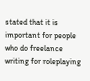stated that it is important for people who do freelance writing for roleplaying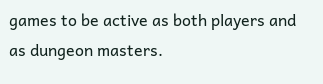games to be active as both players and as dungeon masters.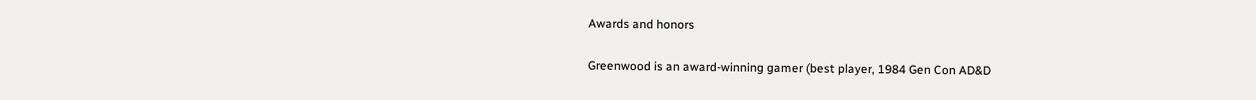Awards and honors

Greenwood is an award-winning gamer (best player, 1984 Gen Con AD&D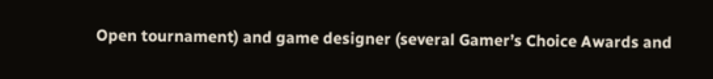Open tournament) and game designer (several Gamer’s Choice Awards and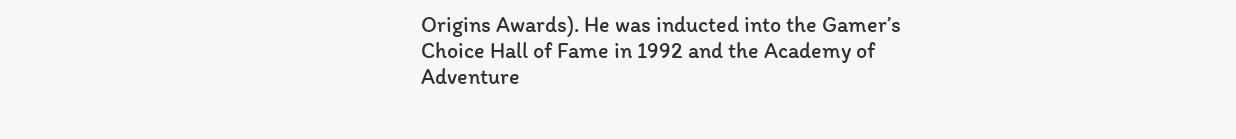Origins Awards). He was inducted into the Gamer’s Choice Hall of Fame in 1992 and the Academy of Adventure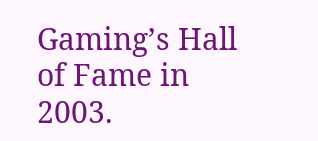Gaming’s Hall of Fame in 2003.